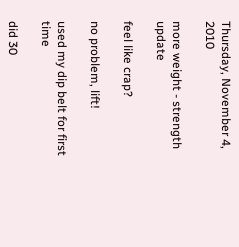Thursday, November 4, 2010

more weight - strength update

feel like crap?

no problem, lift!

used my dip belt for first time

did 30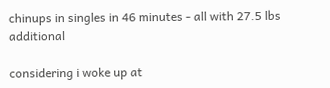chinups in singles in 46 minutes - all with 27.5 lbs additional

considering i woke up at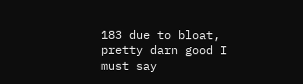183 due to bloat, pretty darn good I must say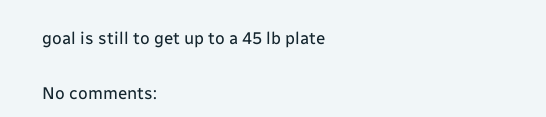goal is still to get up to a 45 lb plate

No comments: